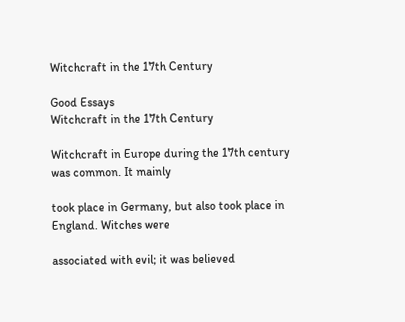Witchcraft in the 17th Century

Good Essays
Witchcraft in the 17th Century

Witchcraft in Europe during the 17th century was common. It mainly

took place in Germany, but also took place in England. Witches were

associated with evil; it was believed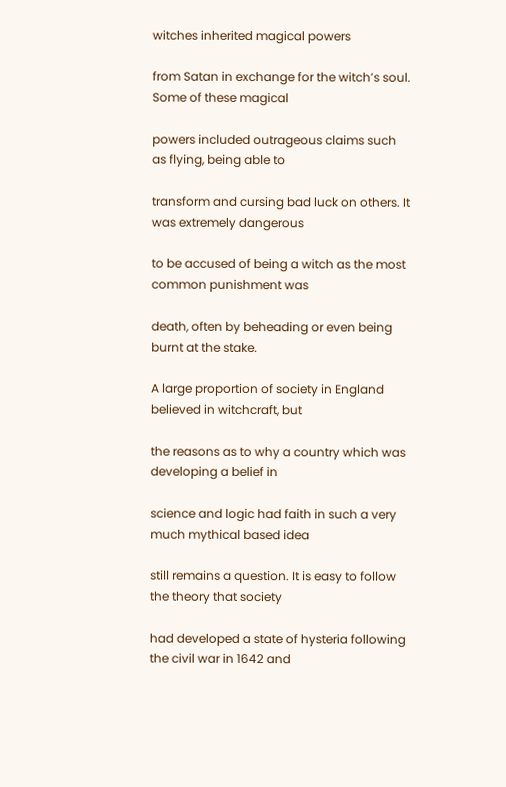witches inherited magical powers

from Satan in exchange for the witch’s soul. Some of these magical

powers included outrageous claims such as flying, being able to

transform and cursing bad luck on others. It was extremely dangerous

to be accused of being a witch as the most common punishment was

death, often by beheading or even being burnt at the stake.

A large proportion of society in England believed in witchcraft, but

the reasons as to why a country which was developing a belief in

science and logic had faith in such a very much mythical based idea

still remains a question. It is easy to follow the theory that society

had developed a state of hysteria following the civil war in 1642 and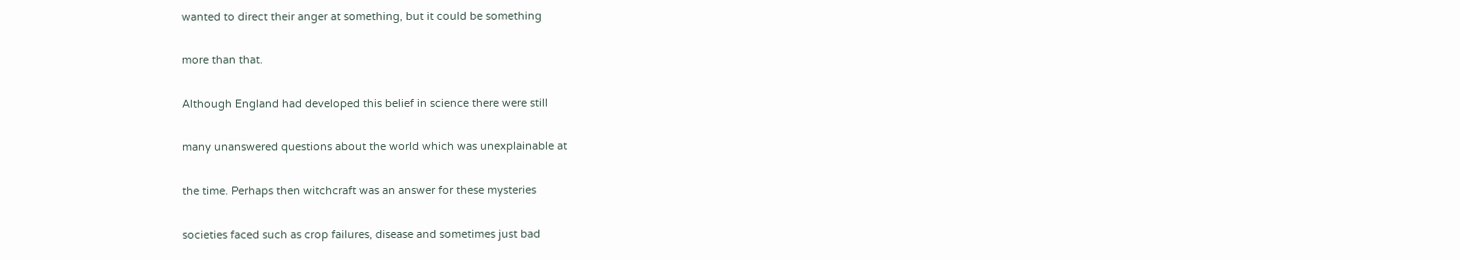wanted to direct their anger at something, but it could be something

more than that.

Although England had developed this belief in science there were still

many unanswered questions about the world which was unexplainable at

the time. Perhaps then witchcraft was an answer for these mysteries

societies faced such as crop failures, disease and sometimes just bad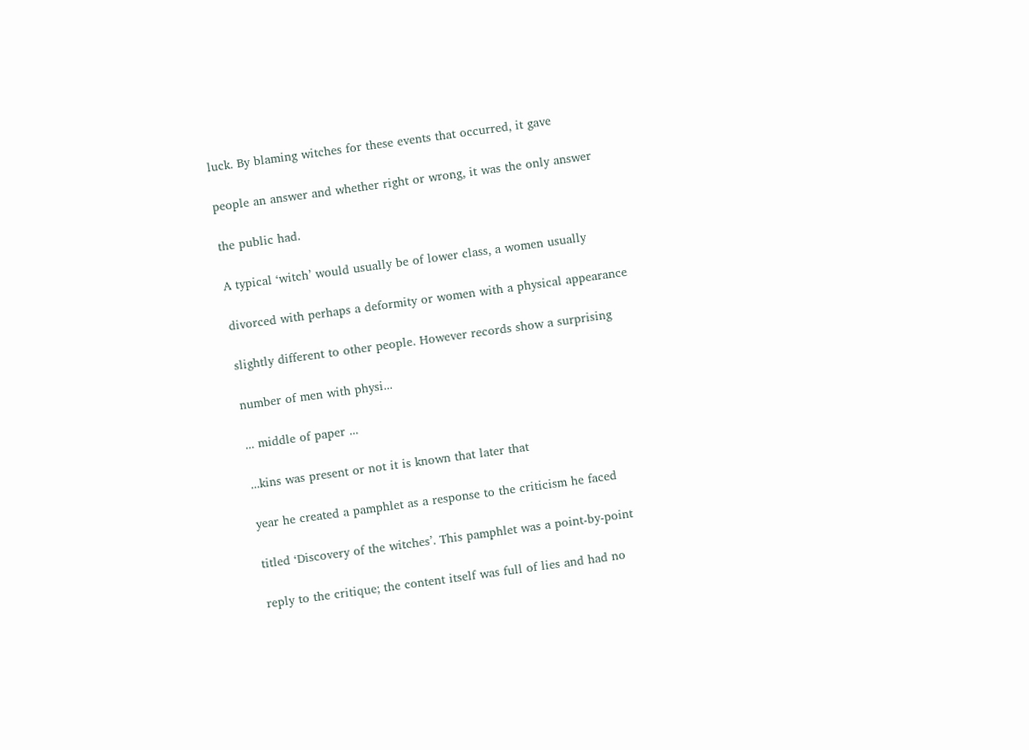luck. By blaming witches for these events that occurred, it gave

people an answer and whether right or wrong, it was the only answer

the public had.

A typical ‘witch’ would usually be of lower class, a women usually

divorced with perhaps a deformity or women with a physical appearance

slightly different to other people. However records show a surprising

number of men with physi...

... middle of paper ...

...kins was present or not it is known that later that

year he created a pamphlet as a response to the criticism he faced

titled ‘Discovery of the witches’. This pamphlet was a point-by-point

reply to the critique; the content itself was full of lies and had no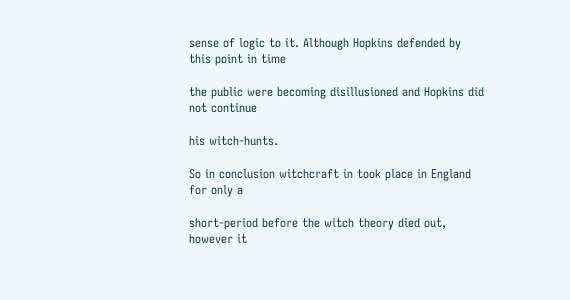sense of logic to it. Although Hopkins defended by this point in time

the public were becoming disillusioned and Hopkins did not continue

his witch-hunts.

So in conclusion witchcraft in took place in England for only a

short-period before the witch theory died out, however it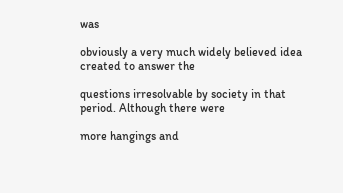was

obviously a very much widely believed idea created to answer the

questions irresolvable by society in that period. Although there were

more hangings and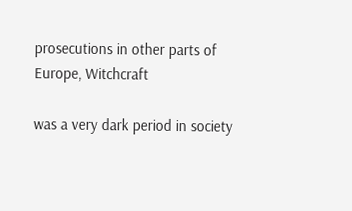prosecutions in other parts of Europe, Witchcraft

was a very dark period in society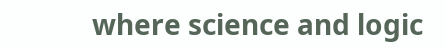where science and logic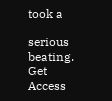took a

serious beating.
Get Access